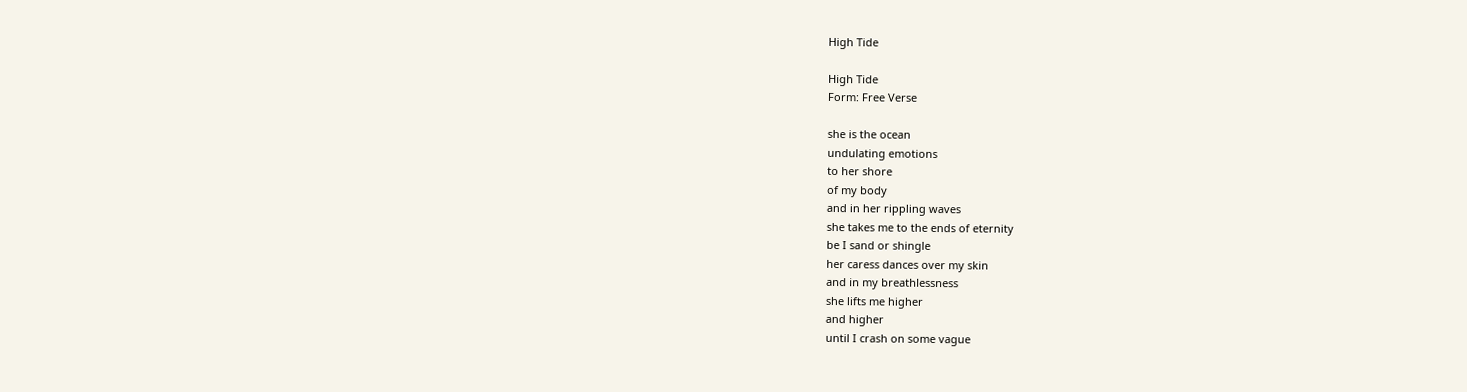High Tide

High Tide
Form: Free Verse

she is the ocean
undulating emotions
to her shore
of my body
and in her rippling waves
she takes me to the ends of eternity
be I sand or shingle
her caress dances over my skin
and in my breathlessness
she lifts me higher
and higher
until I crash on some vague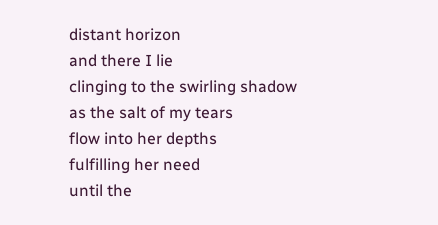distant horizon
and there I lie
clinging to the swirling shadow
as the salt of my tears
flow into her depths
fulfilling her need
until the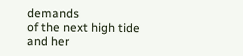demands
of the next high tide
and her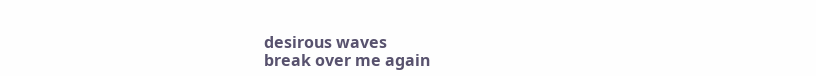desirous waves
break over me again